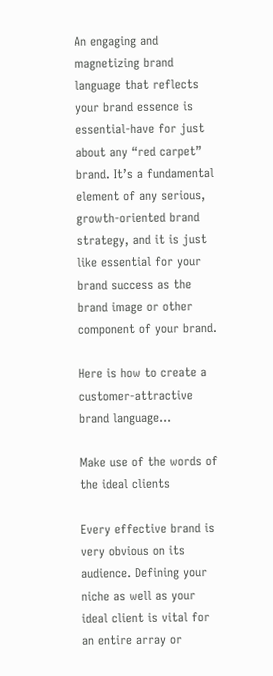An engaging and magnetizing brand language that reflects your brand essence is essential-have for just about any “red carpet” brand. It’s a fundamental element of any serious, growth-oriented brand strategy, and it is just like essential for your brand success as the brand image or other component of your brand.

Here is how to create a customer-attractive brand language…

Make use of the words of the ideal clients

Every effective brand is very obvious on its audience. Defining your niche as well as your ideal client is vital for an entire array or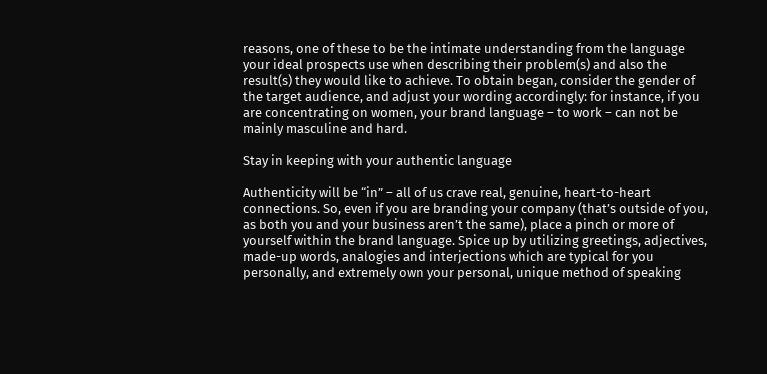reasons, one of these to be the intimate understanding from the language your ideal prospects use when describing their problem(s) and also the result(s) they would like to achieve. To obtain began, consider the gender of the target audience, and adjust your wording accordingly: for instance, if you are concentrating on women, your brand language – to work – can not be mainly masculine and hard.

Stay in keeping with your authentic language

Authenticity will be “in” – all of us crave real, genuine, heart-to-heart connections. So, even if you are branding your company (that’s outside of you, as both you and your business aren’t the same), place a pinch or more of yourself within the brand language. Spice up by utilizing greetings, adjectives, made-up words, analogies and interjections which are typical for you personally, and extremely own your personal, unique method of speaking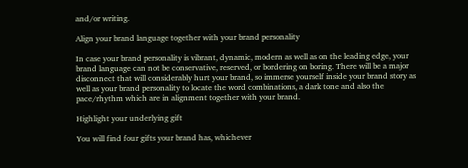and/or writing.

Align your brand language together with your brand personality

In case your brand personality is vibrant, dynamic, modern as well as on the leading edge, your brand language can not be conservative, reserved, or bordering on boring. There will be a major disconnect that will considerably hurt your brand, so immerse yourself inside your brand story as well as your brand personality to locate the word combinations, a dark tone and also the pace/rhythm which are in alignment together with your brand.

Highlight your underlying gift

You will find four gifts your brand has, whichever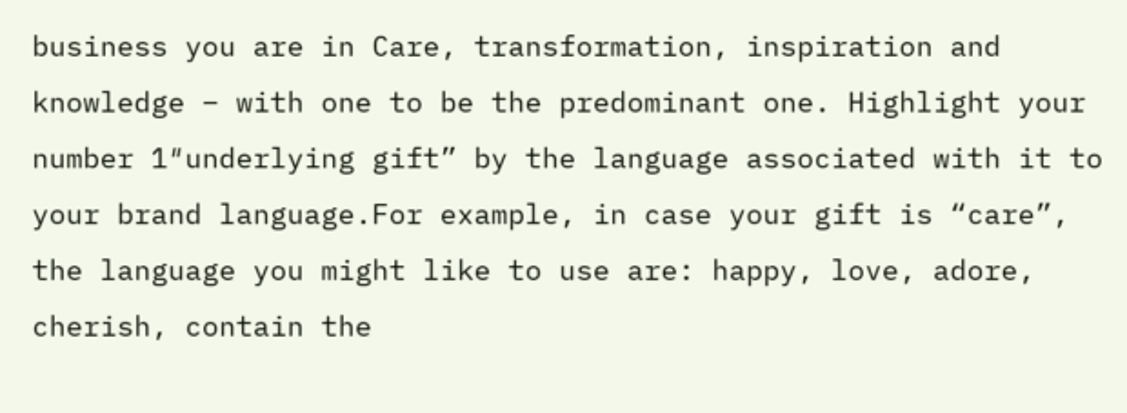business you are in Care, transformation, inspiration and knowledge – with one to be the predominant one. Highlight your number 1″underlying gift” by the language associated with it to your brand language.For example, in case your gift is “care”, the language you might like to use are: happy, love, adore, cherish, contain the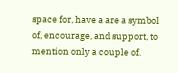space for, have a are a symbol of, encourage, and support, to mention only a couple of.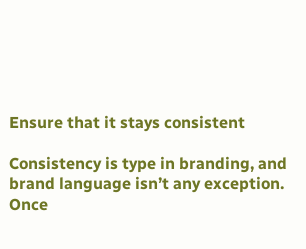Ensure that it stays consistent

Consistency is type in branding, and brand language isn’t any exception. Once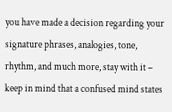you have made a decision regarding your signature phrases, analogies, tone, rhythm, and much more, stay with it – keep in mind that a confused mind states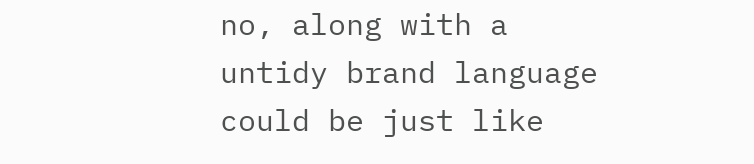no, along with a untidy brand language could be just like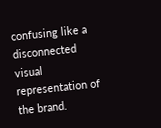confusing like a disconnected visual representation of the brand.